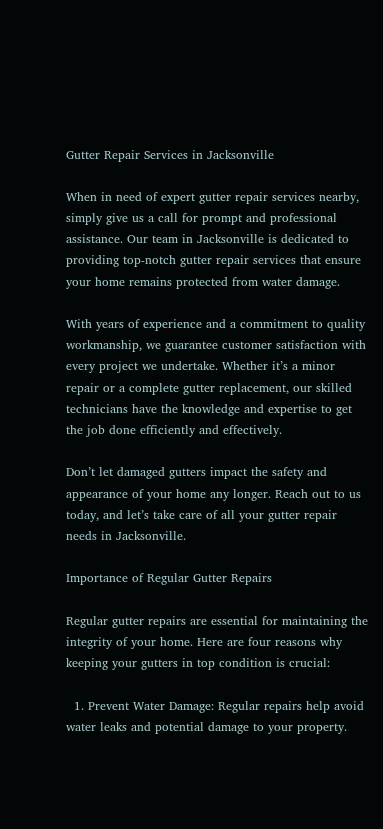Gutter Repair Services in Jacksonville

When in need of expert gutter repair services nearby, simply give us a call for prompt and professional assistance. Our team in Jacksonville is dedicated to providing top-notch gutter repair services that ensure your home remains protected from water damage.

With years of experience and a commitment to quality workmanship, we guarantee customer satisfaction with every project we undertake. Whether it’s a minor repair or a complete gutter replacement, our skilled technicians have the knowledge and expertise to get the job done efficiently and effectively.

Don’t let damaged gutters impact the safety and appearance of your home any longer. Reach out to us today, and let’s take care of all your gutter repair needs in Jacksonville.

Importance of Regular Gutter Repairs

Regular gutter repairs are essential for maintaining the integrity of your home. Here are four reasons why keeping your gutters in top condition is crucial:

  1. Prevent Water Damage: Regular repairs help avoid water leaks and potential damage to your property.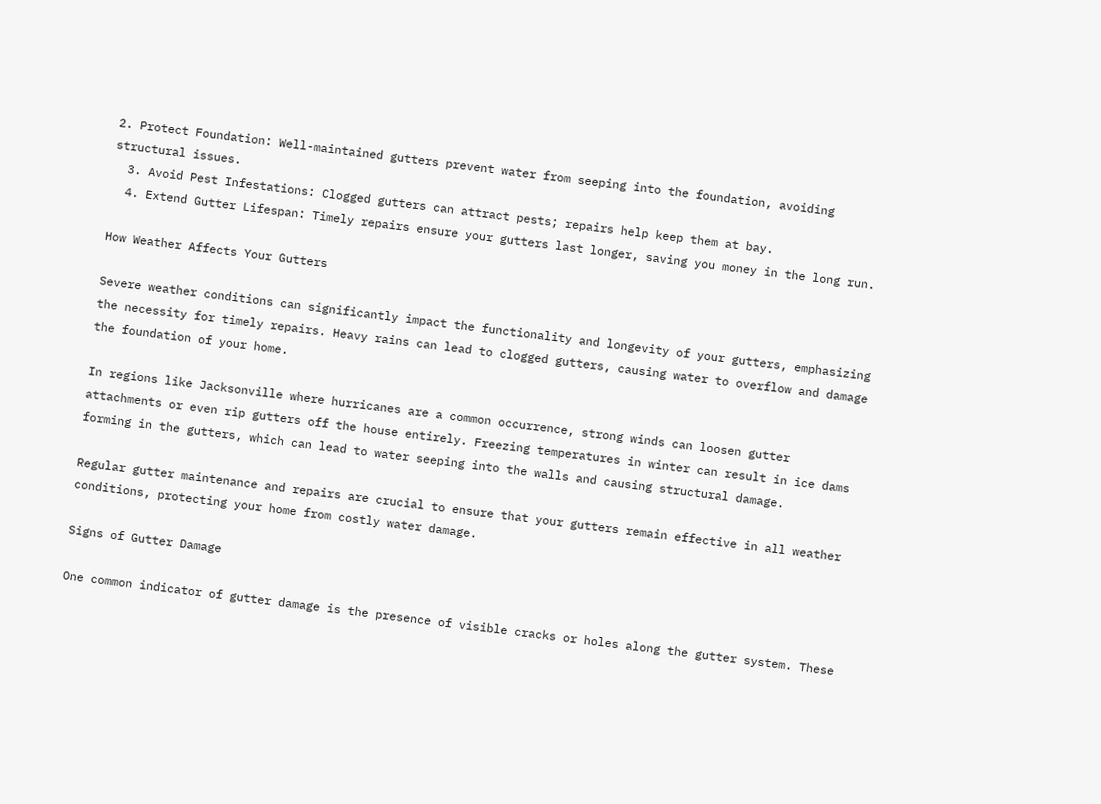2. Protect Foundation: Well-maintained gutters prevent water from seeping into the foundation, avoiding structural issues.
  3. Avoid Pest Infestations: Clogged gutters can attract pests; repairs help keep them at bay.
  4. Extend Gutter Lifespan: Timely repairs ensure your gutters last longer, saving you money in the long run.

How Weather Affects Your Gutters

Severe weather conditions can significantly impact the functionality and longevity of your gutters, emphasizing the necessity for timely repairs. Heavy rains can lead to clogged gutters, causing water to overflow and damage the foundation of your home.

In regions like Jacksonville where hurricanes are a common occurrence, strong winds can loosen gutter attachments or even rip gutters off the house entirely. Freezing temperatures in winter can result in ice dams forming in the gutters, which can lead to water seeping into the walls and causing structural damage.

Regular gutter maintenance and repairs are crucial to ensure that your gutters remain effective in all weather conditions, protecting your home from costly water damage.

Signs of Gutter Damage

One common indicator of gutter damage is the presence of visible cracks or holes along the gutter system. These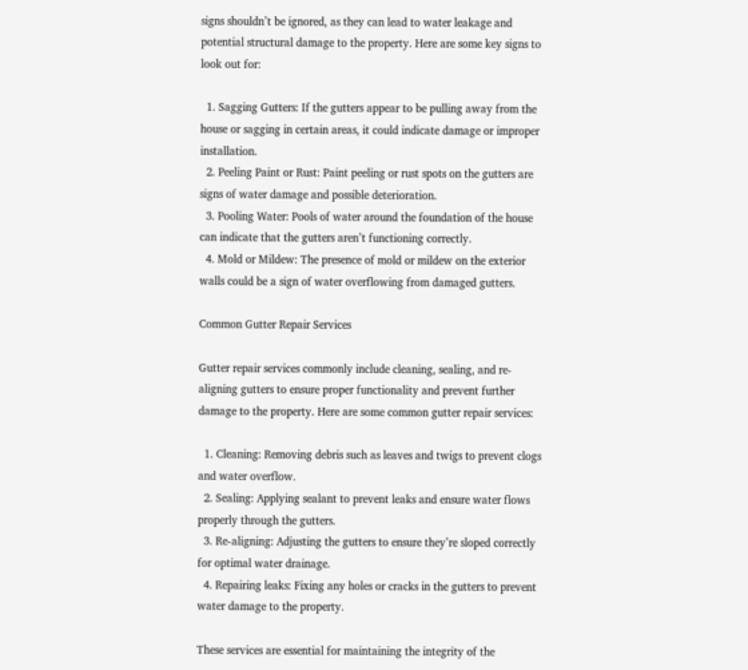signs shouldn’t be ignored, as they can lead to water leakage and potential structural damage to the property. Here are some key signs to look out for:

  1. Sagging Gutters: If the gutters appear to be pulling away from the house or sagging in certain areas, it could indicate damage or improper installation.
  2. Peeling Paint or Rust: Paint peeling or rust spots on the gutters are signs of water damage and possible deterioration.
  3. Pooling Water: Pools of water around the foundation of the house can indicate that the gutters aren’t functioning correctly.
  4. Mold or Mildew: The presence of mold or mildew on the exterior walls could be a sign of water overflowing from damaged gutters.

Common Gutter Repair Services

Gutter repair services commonly include cleaning, sealing, and re-aligning gutters to ensure proper functionality and prevent further damage to the property. Here are some common gutter repair services:

  1. Cleaning: Removing debris such as leaves and twigs to prevent clogs and water overflow.
  2. Sealing: Applying sealant to prevent leaks and ensure water flows properly through the gutters.
  3. Re-aligning: Adjusting the gutters to ensure they’re sloped correctly for optimal water drainage.
  4. Repairing leaks: Fixing any holes or cracks in the gutters to prevent water damage to the property.

These services are essential for maintaining the integrity of the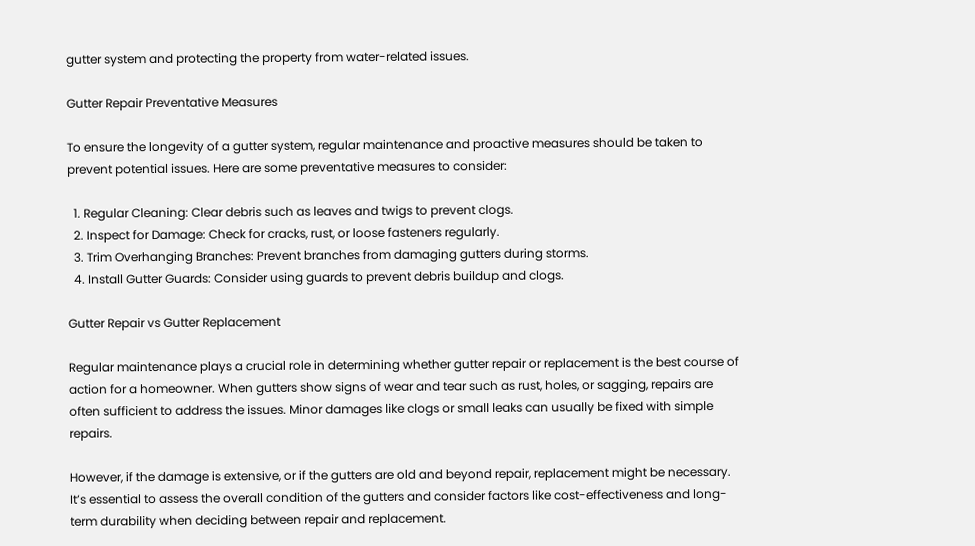gutter system and protecting the property from water-related issues.

Gutter Repair Preventative Measures

To ensure the longevity of a gutter system, regular maintenance and proactive measures should be taken to prevent potential issues. Here are some preventative measures to consider:

  1. Regular Cleaning: Clear debris such as leaves and twigs to prevent clogs.
  2. Inspect for Damage: Check for cracks, rust, or loose fasteners regularly.
  3. Trim Overhanging Branches: Prevent branches from damaging gutters during storms.
  4. Install Gutter Guards: Consider using guards to prevent debris buildup and clogs.

Gutter Repair vs Gutter Replacement

Regular maintenance plays a crucial role in determining whether gutter repair or replacement is the best course of action for a homeowner. When gutters show signs of wear and tear such as rust, holes, or sagging, repairs are often sufficient to address the issues. Minor damages like clogs or small leaks can usually be fixed with simple repairs.

However, if the damage is extensive, or if the gutters are old and beyond repair, replacement might be necessary. It’s essential to assess the overall condition of the gutters and consider factors like cost-effectiveness and long-term durability when deciding between repair and replacement.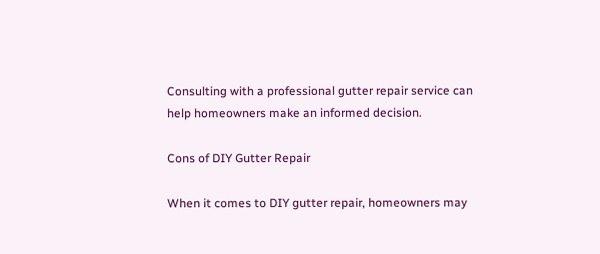Consulting with a professional gutter repair service can help homeowners make an informed decision.

Cons of DIY Gutter Repair

When it comes to DIY gutter repair, homeowners may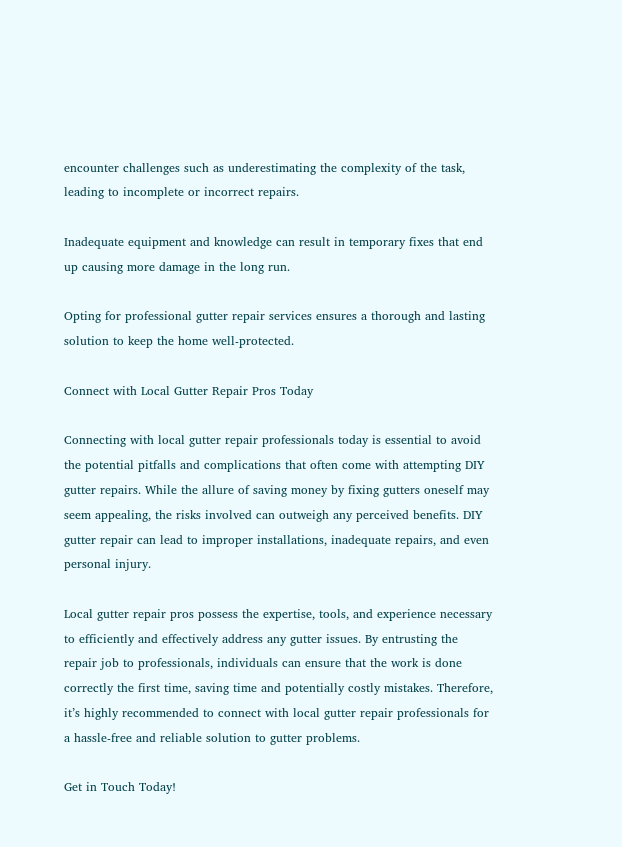encounter challenges such as underestimating the complexity of the task, leading to incomplete or incorrect repairs.

Inadequate equipment and knowledge can result in temporary fixes that end up causing more damage in the long run.

Opting for professional gutter repair services ensures a thorough and lasting solution to keep the home well-protected.

Connect with Local Gutter Repair Pros Today

Connecting with local gutter repair professionals today is essential to avoid the potential pitfalls and complications that often come with attempting DIY gutter repairs. While the allure of saving money by fixing gutters oneself may seem appealing, the risks involved can outweigh any perceived benefits. DIY gutter repair can lead to improper installations, inadequate repairs, and even personal injury.

Local gutter repair pros possess the expertise, tools, and experience necessary to efficiently and effectively address any gutter issues. By entrusting the repair job to professionals, individuals can ensure that the work is done correctly the first time, saving time and potentially costly mistakes. Therefore, it’s highly recommended to connect with local gutter repair professionals for a hassle-free and reliable solution to gutter problems.

Get in Touch Today!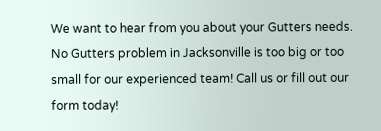We want to hear from you about your Gutters needs. No Gutters problem in Jacksonville is too big or too small for our experienced team! Call us or fill out our form today!